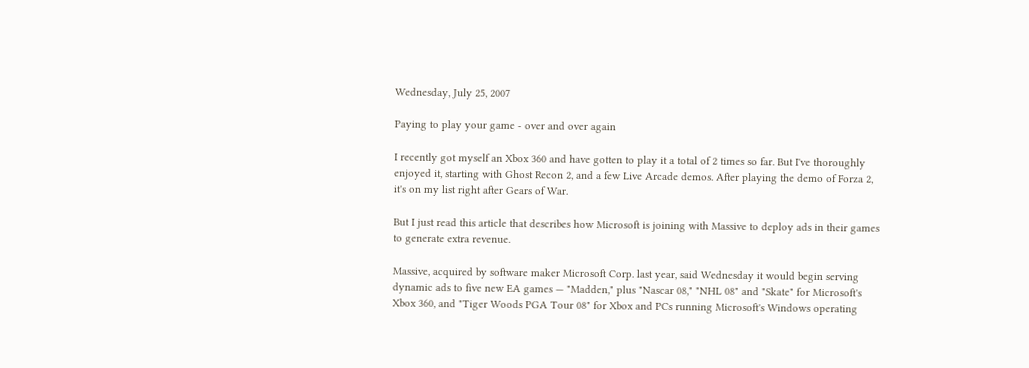Wednesday, July 25, 2007

Paying to play your game - over and over again

I recently got myself an Xbox 360 and have gotten to play it a total of 2 times so far. But I've thoroughly enjoyed it, starting with Ghost Recon 2, and a few Live Arcade demos. After playing the demo of Forza 2, it's on my list right after Gears of War.

But I just read this article that describes how Microsoft is joining with Massive to deploy ads in their games to generate extra revenue.

Massive, acquired by software maker Microsoft Corp. last year, said Wednesday it would begin serving dynamic ads to five new EA games — "Madden," plus "Nascar 08," "NHL 08" and "Skate" for Microsoft's Xbox 360, and "Tiger Woods PGA Tour 08" for Xbox and PCs running Microsoft's Windows operating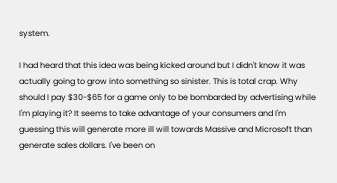system.

I had heard that this idea was being kicked around but I didn't know it was actually going to grow into something so sinister. This is total crap. Why should I pay $30-$65 for a game only to be bombarded by advertising while I'm playing it? It seems to take advantage of your consumers and I'm guessing this will generate more ill will towards Massive and Microsoft than generate sales dollars. I've been on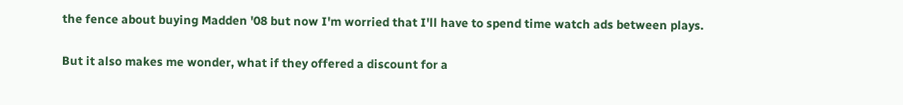the fence about buying Madden '08 but now I'm worried that I'll have to spend time watch ads between plays.

But it also makes me wonder, what if they offered a discount for a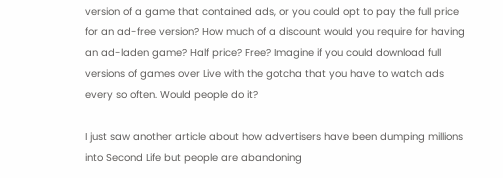version of a game that contained ads, or you could opt to pay the full price for an ad-free version? How much of a discount would you require for having an ad-laden game? Half price? Free? Imagine if you could download full versions of games over Live with the gotcha that you have to watch ads every so often. Would people do it?

I just saw another article about how advertisers have been dumping millions into Second Life but people are abandoning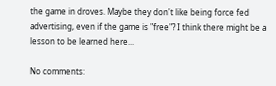the game in droves. Maybe they don't like being force fed advertising, even if the game is "free"? I think there might be a lesson to be learned here...

No comments: